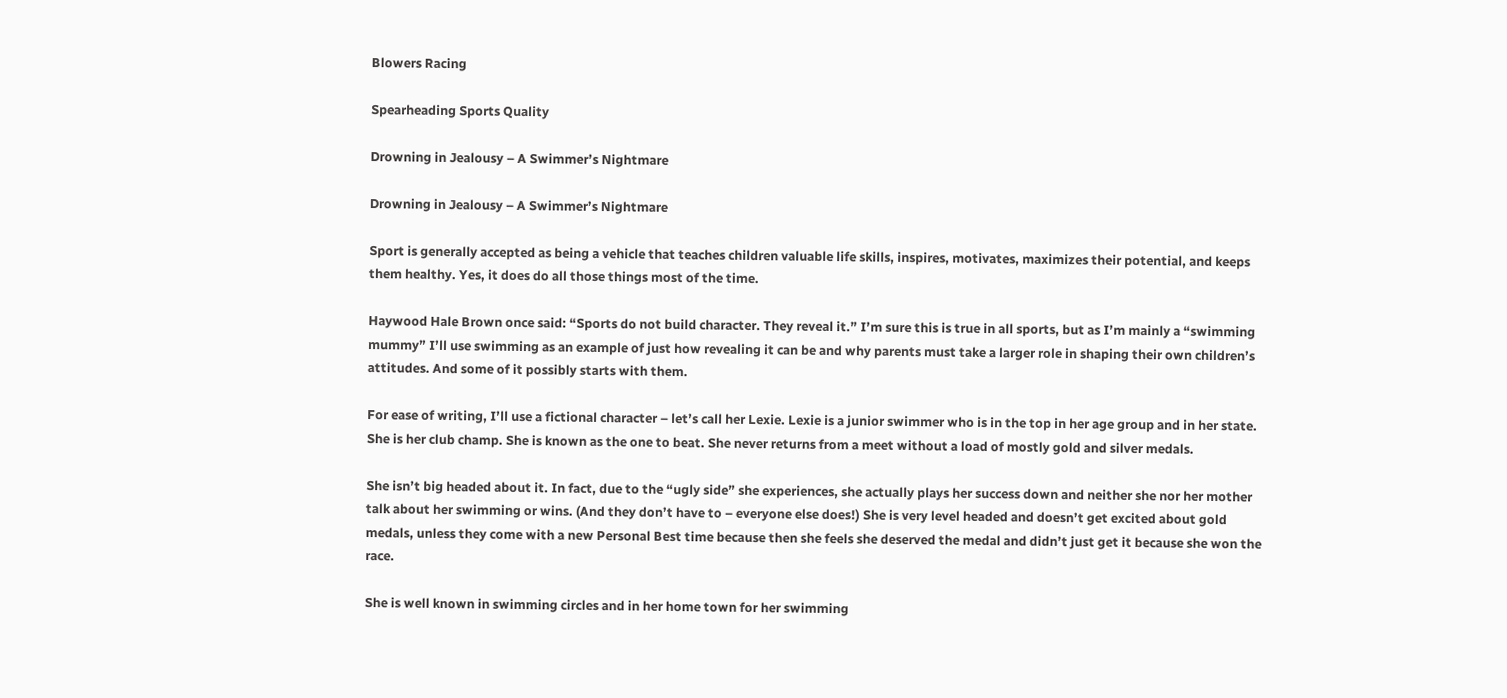Blowers Racing

Spearheading Sports Quality

Drowning in Jealousy – A Swimmer’s Nightmare

Drowning in Jealousy – A Swimmer’s Nightmare

Sport is generally accepted as being a vehicle that teaches children valuable life skills, inspires, motivates, maximizes their potential, and keeps them healthy. Yes, it does do all those things most of the time.

Haywood Hale Brown once said: “Sports do not build character. They reveal it.” I’m sure this is true in all sports, but as I’m mainly a “swimming mummy” I’ll use swimming as an example of just how revealing it can be and why parents must take a larger role in shaping their own children’s attitudes. And some of it possibly starts with them.

For ease of writing, I’ll use a fictional character – let’s call her Lexie. Lexie is a junior swimmer who is in the top in her age group and in her state. She is her club champ. She is known as the one to beat. She never returns from a meet without a load of mostly gold and silver medals.

She isn’t big headed about it. In fact, due to the “ugly side” she experiences, she actually plays her success down and neither she nor her mother talk about her swimming or wins. (And they don’t have to – everyone else does!) She is very level headed and doesn’t get excited about gold medals, unless they come with a new Personal Best time because then she feels she deserved the medal and didn’t just get it because she won the race.

She is well known in swimming circles and in her home town for her swimming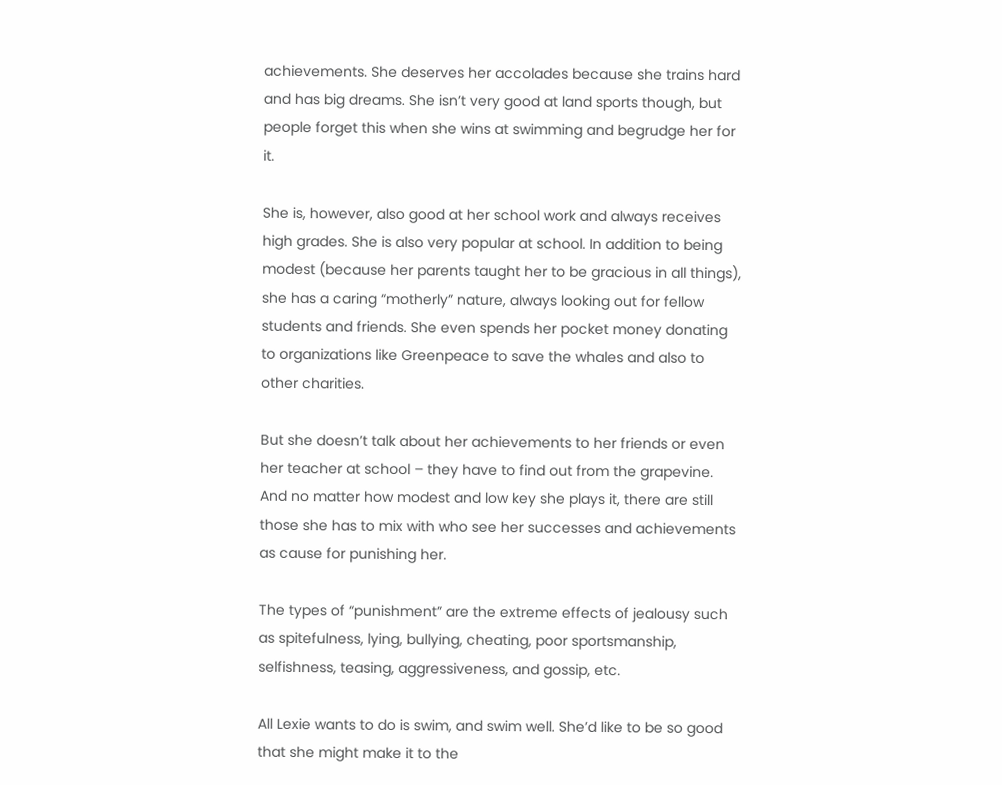achievements. She deserves her accolades because she trains hard and has big dreams. She isn’t very good at land sports though, but people forget this when she wins at swimming and begrudge her for it.

She is, however, also good at her school work and always receives high grades. She is also very popular at school. In addition to being modest (because her parents taught her to be gracious in all things), she has a caring “motherly” nature, always looking out for fellow students and friends. She even spends her pocket money donating to organizations like Greenpeace to save the whales and also to other charities.

But she doesn’t talk about her achievements to her friends or even her teacher at school – they have to find out from the grapevine. And no matter how modest and low key she plays it, there are still those she has to mix with who see her successes and achievements as cause for punishing her.

The types of “punishment” are the extreme effects of jealousy such as spitefulness, lying, bullying, cheating, poor sportsmanship, selfishness, teasing, aggressiveness, and gossip, etc.

All Lexie wants to do is swim, and swim well. She’d like to be so good that she might make it to the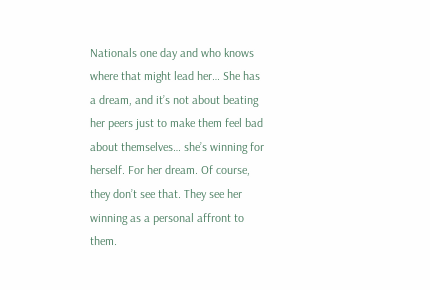Nationals one day and who knows where that might lead her… She has a dream, and it’s not about beating her peers just to make them feel bad about themselves… she’s winning for herself. For her dream. Of course, they don’t see that. They see her winning as a personal affront to them.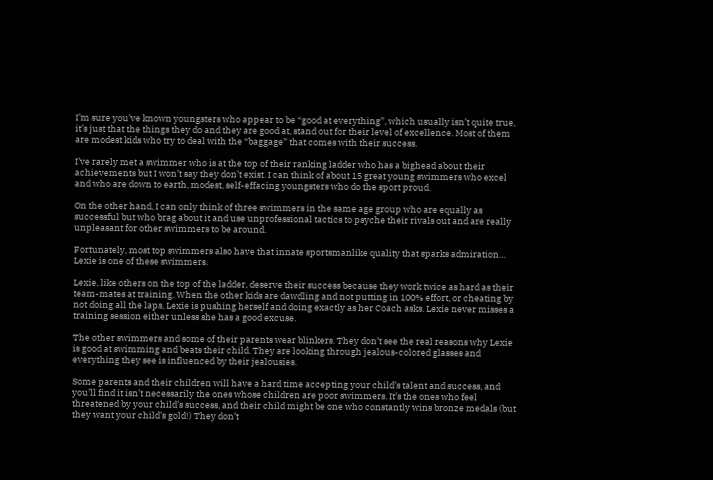I’m sure you’ve known youngsters who appear to be “good at everything”, which usually isn’t quite true, it’s just that the things they do and they are good at, stand out for their level of excellence. Most of them are modest kids who try to deal with the “baggage” that comes with their success.

I’ve rarely met a swimmer who is at the top of their ranking ladder who has a bighead about their achievements but I won’t say they don’t exist. I can think of about 15 great young swimmers who excel and who are down to earth, modest, self-effacing youngsters who do the sport proud.

On the other hand, I can only think of three swimmers in the same age group who are equally as successful but who brag about it and use unprofessional tactics to psyche their rivals out and are really unpleasant for other swimmers to be around.

Fortunately, most top swimmers also have that innate sportsmanlike quality that sparks admiration… Lexie is one of these swimmers.

Lexie, like others on the top of the ladder, deserve their success because they work twice as hard as their team-mates at training. When the other kids are dawdling and not putting in 100% effort, or cheating by not doing all the laps, Lexie is pushing herself and doing exactly as her Coach asks. Lexie never misses a training session either unless she has a good excuse.

The other swimmers and some of their parents wear blinkers. They don’t see the real reasons why Lexie is good at swimming and beats their child. They are looking through jealous-colored glasses and everything they see is influenced by their jealousies.

Some parents and their children will have a hard time accepting your child’s talent and success, and you’ll find it isn’t necessarily the ones whose children are poor swimmers. It’s the ones who feel threatened by your child’s success, and their child might be one who constantly wins bronze medals (but they want your child’s gold!) They don’t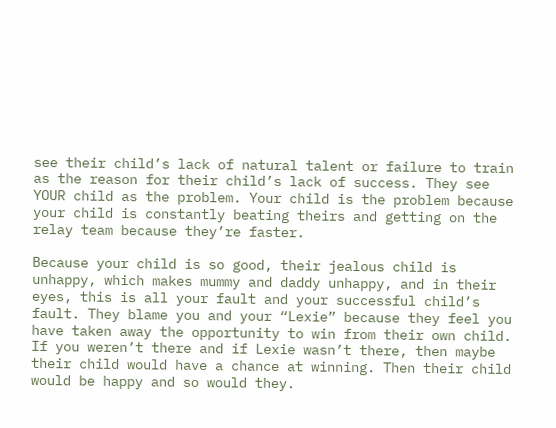see their child’s lack of natural talent or failure to train as the reason for their child’s lack of success. They see YOUR child as the problem. Your child is the problem because your child is constantly beating theirs and getting on the relay team because they’re faster.

Because your child is so good, their jealous child is unhappy, which makes mummy and daddy unhappy, and in their eyes, this is all your fault and your successful child’s fault. They blame you and your “Lexie” because they feel you have taken away the opportunity to win from their own child. If you weren’t there and if Lexie wasn’t there, then maybe their child would have a chance at winning. Then their child would be happy and so would they.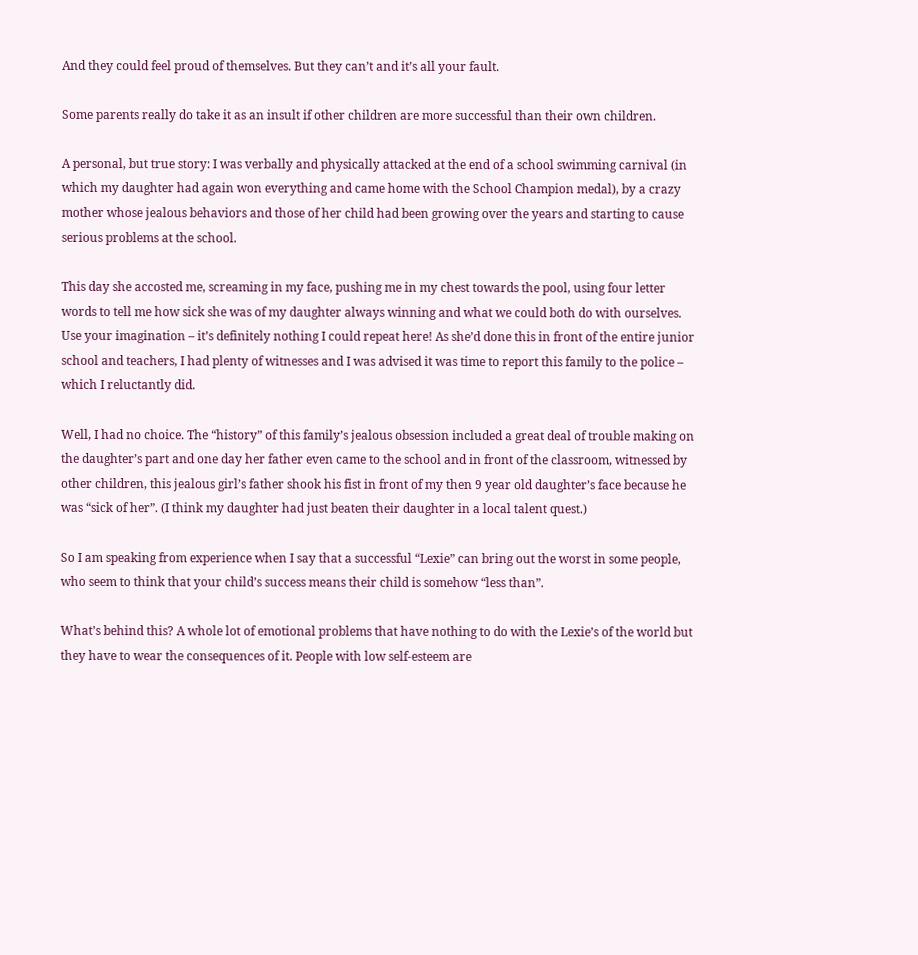And they could feel proud of themselves. But they can’t and it’s all your fault.

Some parents really do take it as an insult if other children are more successful than their own children.

A personal, but true story: I was verbally and physically attacked at the end of a school swimming carnival (in which my daughter had again won everything and came home with the School Champion medal), by a crazy mother whose jealous behaviors and those of her child had been growing over the years and starting to cause serious problems at the school.

This day she accosted me, screaming in my face, pushing me in my chest towards the pool, using four letter words to tell me how sick she was of my daughter always winning and what we could both do with ourselves. Use your imagination – it’s definitely nothing I could repeat here! As she’d done this in front of the entire junior school and teachers, I had plenty of witnesses and I was advised it was time to report this family to the police – which I reluctantly did.

Well, I had no choice. The “history” of this family’s jealous obsession included a great deal of trouble making on the daughter’s part and one day her father even came to the school and in front of the classroom, witnessed by other children, this jealous girl’s father shook his fist in front of my then 9 year old daughter’s face because he was “sick of her”. (I think my daughter had just beaten their daughter in a local talent quest.)

So I am speaking from experience when I say that a successful “Lexie” can bring out the worst in some people, who seem to think that your child’s success means their child is somehow “less than”.

What’s behind this? A whole lot of emotional problems that have nothing to do with the Lexie’s of the world but they have to wear the consequences of it. People with low self-esteem are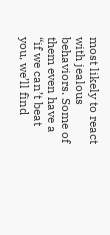most likely to react with jealous behaviors. Some of them even have a “if we can’t beat you, we’ll find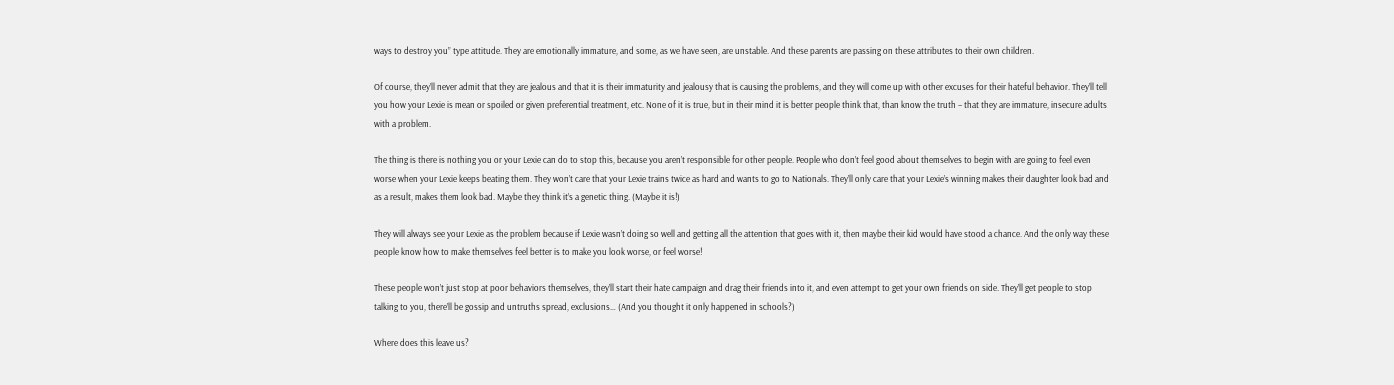ways to destroy you” type attitude. They are emotionally immature, and some, as we have seen, are unstable. And these parents are passing on these attributes to their own children.

Of course, they’ll never admit that they are jealous and that it is their immaturity and jealousy that is causing the problems, and they will come up with other excuses for their hateful behavior. They’ll tell you how your Lexie is mean or spoiled or given preferential treatment, etc. None of it is true, but in their mind it is better people think that, than know the truth – that they are immature, insecure adults with a problem.

The thing is there is nothing you or your Lexie can do to stop this, because you aren’t responsible for other people. People who don’t feel good about themselves to begin with are going to feel even worse when your Lexie keeps beating them. They won’t care that your Lexie trains twice as hard and wants to go to Nationals. They’ll only care that your Lexie’s winning makes their daughter look bad and as a result, makes them look bad. Maybe they think it’s a genetic thing. (Maybe it is!)

They will always see your Lexie as the problem because if Lexie wasn’t doing so well and getting all the attention that goes with it, then maybe their kid would have stood a chance. And the only way these people know how to make themselves feel better is to make you look worse, or feel worse!

These people won’t just stop at poor behaviors themselves, they’ll start their hate campaign and drag their friends into it, and even attempt to get your own friends on side. They’ll get people to stop talking to you, there’ll be gossip and untruths spread, exclusions… (And you thought it only happened in schools?)

Where does this leave us?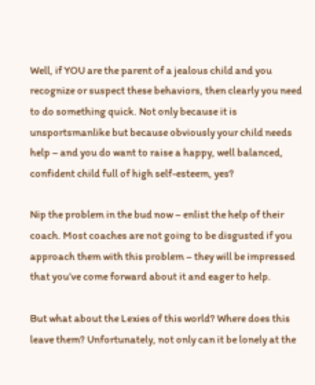Well, if YOU are the parent of a jealous child and you recognize or suspect these behaviors, then clearly you need to do something quick. Not only because it is unsportsmanlike but because obviously your child needs help – and you do want to raise a happy, well balanced, confident child full of high self-esteem, yes?

Nip the problem in the bud now – enlist the help of their coach. Most coaches are not going to be disgusted if you approach them with this problem – they will be impressed that you’ve come forward about it and eager to help.

But what about the Lexies of this world? Where does this leave them? Unfortunately, not only can it be lonely at the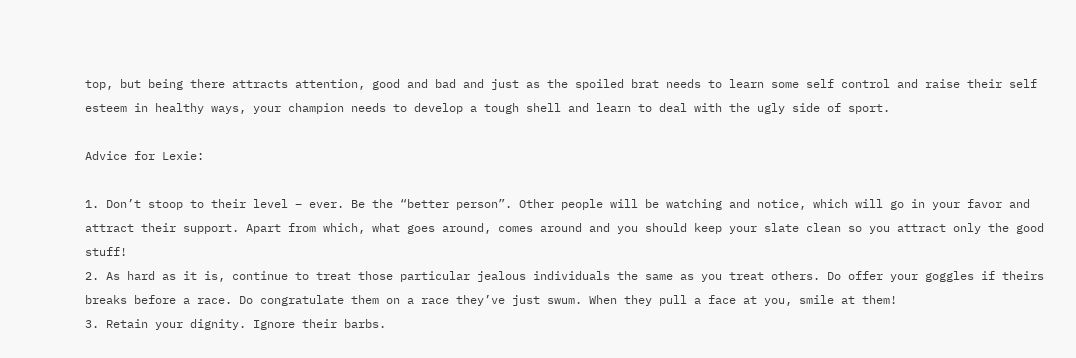top, but being there attracts attention, good and bad and just as the spoiled brat needs to learn some self control and raise their self esteem in healthy ways, your champion needs to develop a tough shell and learn to deal with the ugly side of sport.

Advice for Lexie:

1. Don’t stoop to their level – ever. Be the “better person”. Other people will be watching and notice, which will go in your favor and attract their support. Apart from which, what goes around, comes around and you should keep your slate clean so you attract only the good stuff!
2. As hard as it is, continue to treat those particular jealous individuals the same as you treat others. Do offer your goggles if theirs breaks before a race. Do congratulate them on a race they’ve just swum. When they pull a face at you, smile at them!
3. Retain your dignity. Ignore their barbs.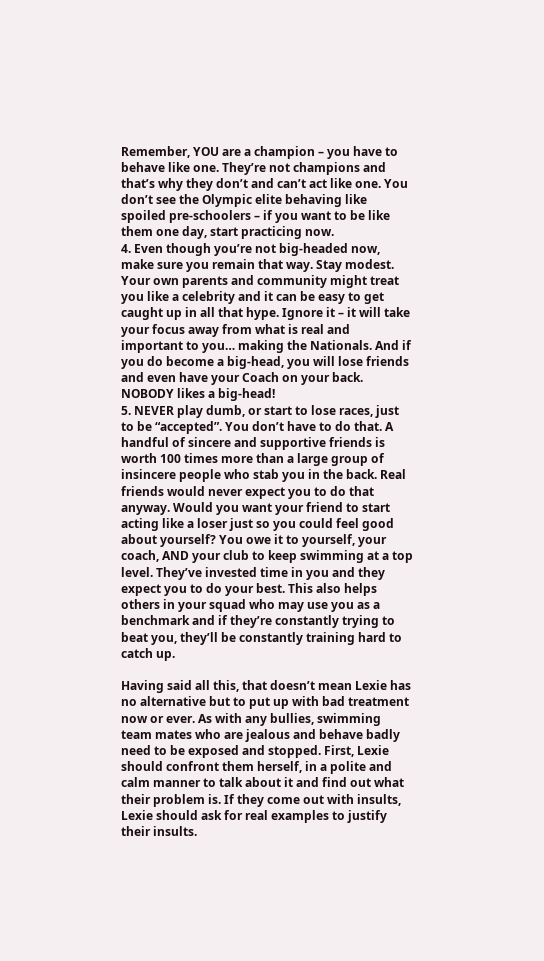Remember, YOU are a champion – you have to behave like one. They’re not champions and that’s why they don’t and can’t act like one. You don’t see the Olympic elite behaving like spoiled pre-schoolers – if you want to be like them one day, start practicing now.
4. Even though you’re not big-headed now, make sure you remain that way. Stay modest. Your own parents and community might treat you like a celebrity and it can be easy to get caught up in all that hype. Ignore it – it will take your focus away from what is real and important to you… making the Nationals. And if you do become a big-head, you will lose friends and even have your Coach on your back. NOBODY likes a big-head!
5. NEVER play dumb, or start to lose races, just to be “accepted”. You don’t have to do that. A handful of sincere and supportive friends is worth 100 times more than a large group of insincere people who stab you in the back. Real friends would never expect you to do that anyway. Would you want your friend to start acting like a loser just so you could feel good about yourself? You owe it to yourself, your coach, AND your club to keep swimming at a top level. They’ve invested time in you and they expect you to do your best. This also helps others in your squad who may use you as a benchmark and if they’re constantly trying to beat you, they’ll be constantly training hard to catch up.

Having said all this, that doesn’t mean Lexie has no alternative but to put up with bad treatment now or ever. As with any bullies, swimming team mates who are jealous and behave badly need to be exposed and stopped. First, Lexie should confront them herself, in a polite and calm manner to talk about it and find out what their problem is. If they come out with insults, Lexie should ask for real examples to justify their insults.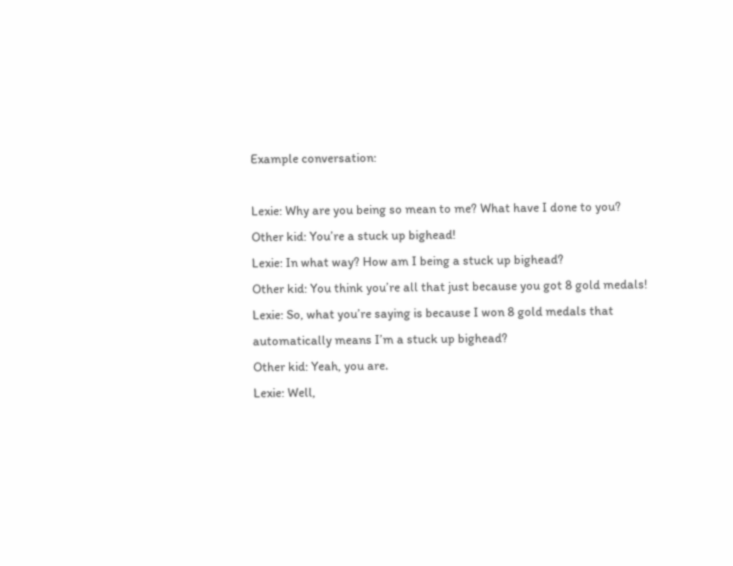Example conversation:

Lexie: Why are you being so mean to me? What have I done to you?
Other kid: You’re a stuck up bighead!
Lexie: In what way? How am I being a stuck up bighead?
Other kid: You think you’re all that just because you got 8 gold medals!
Lexie: So, what you’re saying is because I won 8 gold medals that automatically means I’m a stuck up bighead?
Other kid: Yeah, you are.
Lexie: Well,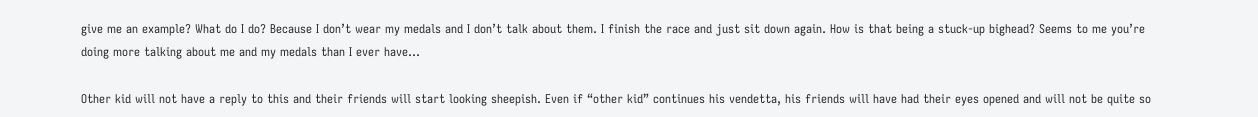give me an example? What do I do? Because I don’t wear my medals and I don’t talk about them. I finish the race and just sit down again. How is that being a stuck-up bighead? Seems to me you’re doing more talking about me and my medals than I ever have…

Other kid will not have a reply to this and their friends will start looking sheepish. Even if “other kid” continues his vendetta, his friends will have had their eyes opened and will not be quite so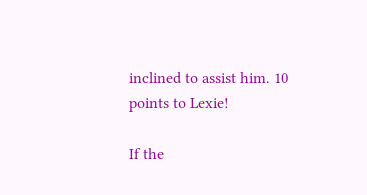inclined to assist him. 10 points to Lexie!

If the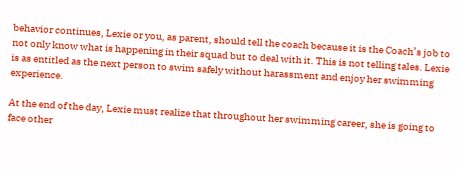behavior continues, Lexie or you, as parent, should tell the coach because it is the Coach’s job to not only know what is happening in their squad but to deal with it. This is not telling tales. Lexie is as entitled as the next person to swim safely without harassment and enjoy her swimming experience.

At the end of the day, Lexie must realize that throughout her swimming career, she is going to face other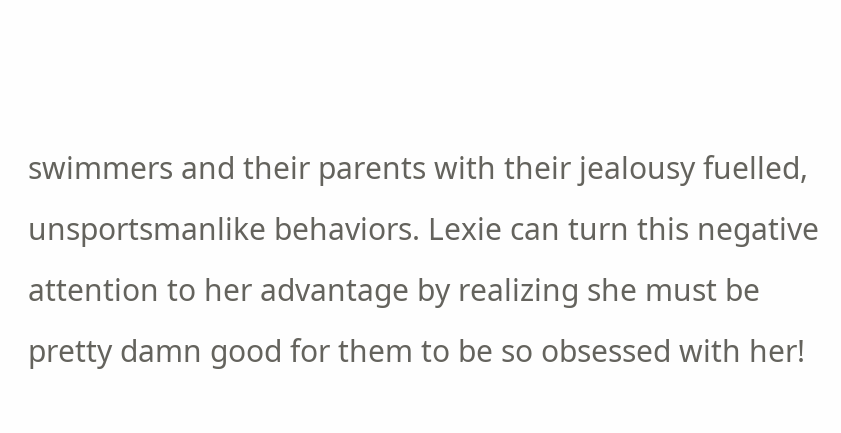swimmers and their parents with their jealousy fuelled, unsportsmanlike behaviors. Lexie can turn this negative attention to her advantage by realizing she must be pretty damn good for them to be so obsessed with her!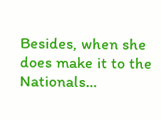Besides, when she does make it to the Nationals…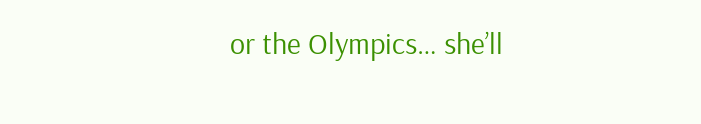or the Olympics… she’ll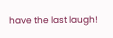have the last laugh!